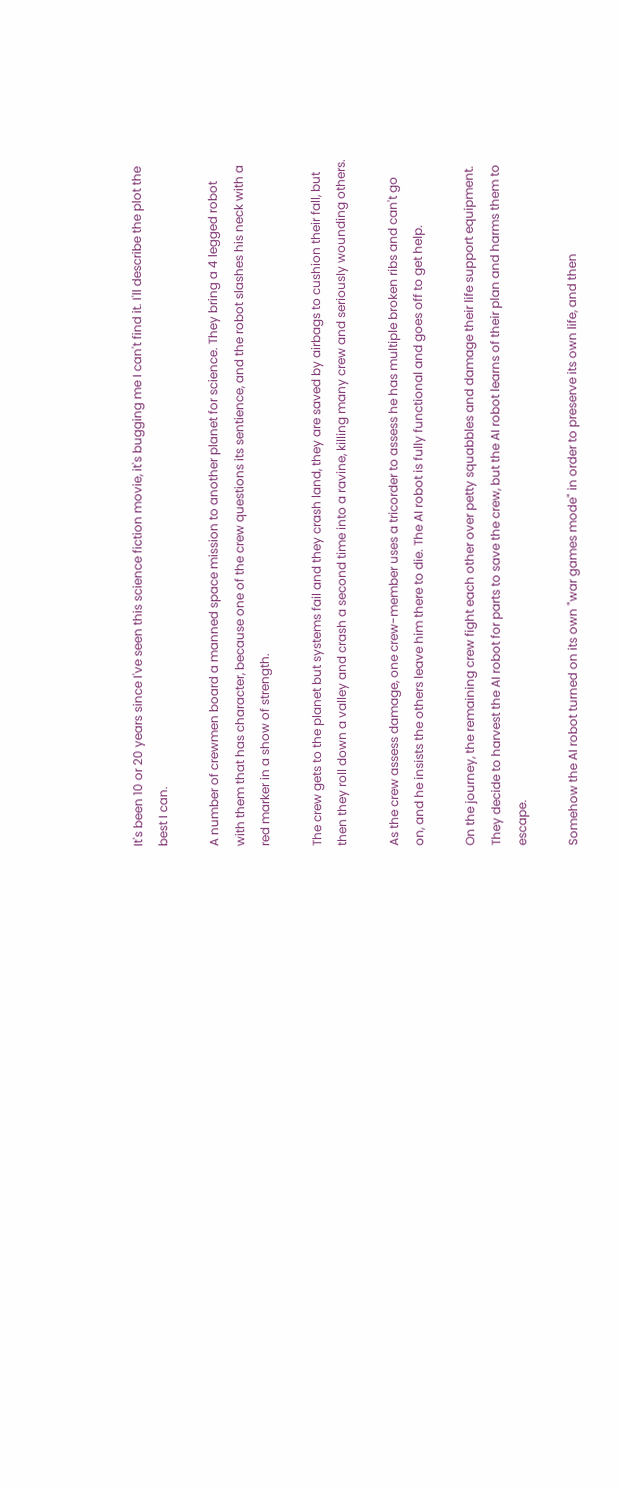It's been 10 or 20 years since I've seen this science fiction movie, it's bugging me I can't find it. I'll describe the plot the best I can.

A number of crewmen board a manned space mission to another planet for science. They bring a 4 legged robot with them that has character, because one of the crew questions its sentience, and the robot slashes his neck with a red marker in a show of strength.

The crew gets to the planet but systems fail and they crash land, they are saved by airbags to cushion their fall, but then they roll down a valley and crash a second time into a ravine, killing many crew and seriously wounding others.

As the crew assess damage, one crew-member uses a tricorder to assess he has multiple broken ribs and can't go on, and he insists the others leave him there to die. The AI robot is fully functional and goes off to get help.

On the journey, the remaining crew fight each other over petty squabbles and damage their life support equipment. They decide to harvest the AI robot for parts to save the crew, but the AI robot learns of their plan and harms them to escape.

Somehow the AI robot turned on its own "war games mode" in order to preserve its own life, and then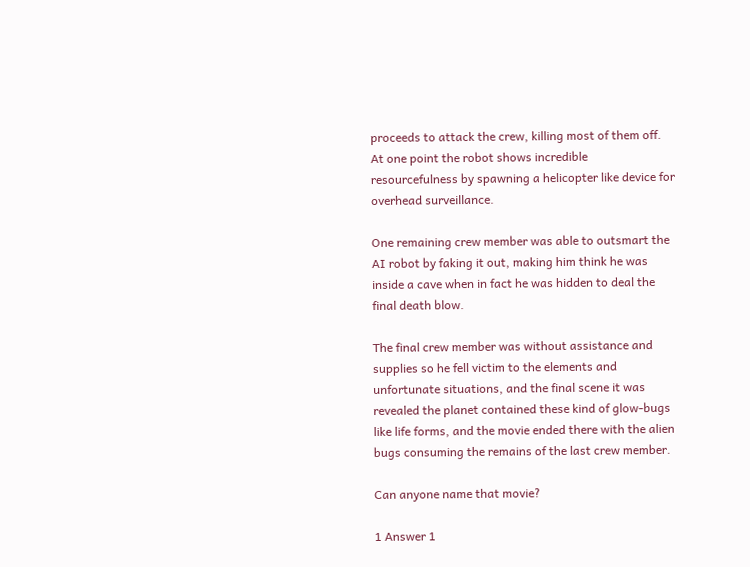proceeds to attack the crew, killing most of them off. At one point the robot shows incredible resourcefulness by spawning a helicopter like device for overhead surveillance.

One remaining crew member was able to outsmart the AI robot by faking it out, making him think he was inside a cave when in fact he was hidden to deal the final death blow.

The final crew member was without assistance and supplies so he fell victim to the elements and unfortunate situations, and the final scene it was revealed the planet contained these kind of glow-bugs like life forms, and the movie ended there with the alien bugs consuming the remains of the last crew member.

Can anyone name that movie?

1 Answer 1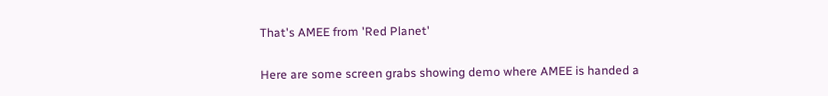That's AMEE from 'Red Planet'

Here are some screen grabs showing demo where AMEE is handed a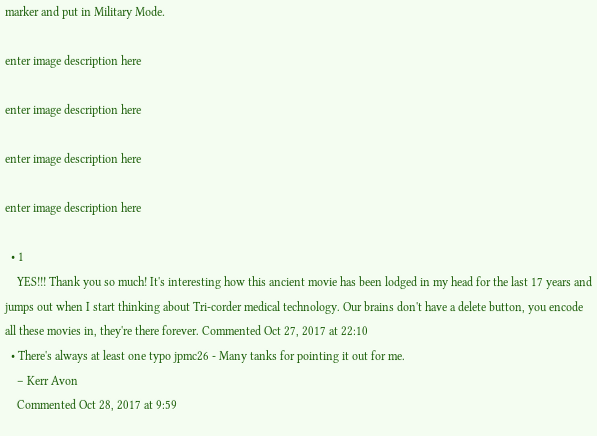marker and put in Military Mode.

enter image description here

enter image description here

enter image description here

enter image description here

  • 1
    YES!!! Thank you so much! It's interesting how this ancient movie has been lodged in my head for the last 17 years and jumps out when I start thinking about Tri-corder medical technology. Our brains don't have a delete button, you encode all these movies in, they're there forever. Commented Oct 27, 2017 at 22:10
  • There's always at least one typo jpmc26 - Many tanks for pointing it out for me.
    – Kerr Avon
    Commented Oct 28, 2017 at 9:59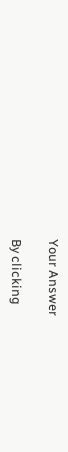Your Answer

By clicking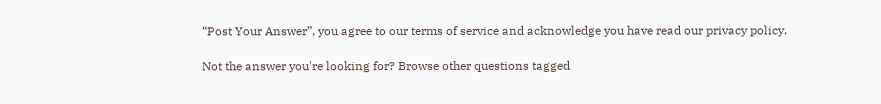“Post Your Answer”, you agree to our terms of service and acknowledge you have read our privacy policy.

Not the answer you're looking for? Browse other questions tagged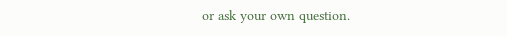or ask your own question.